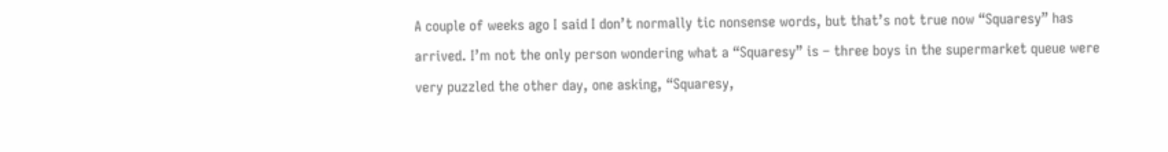A couple of weeks ago I said I don’t normally tic nonsense words, but that’s not true now “Squaresy” has arrived. I’m not the only person wondering what a “Squaresy” is – three boys in the supermarket queue were very puzzled the other day, one asking, “Squaresy,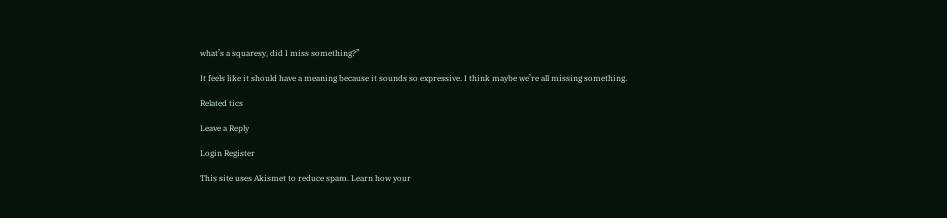what’s a squaresy, did I miss something?”

It feels like it should have a meaning because it sounds so expressive. I think maybe we’re all missing something.

Related tics

Leave a Reply

Login Register

This site uses Akismet to reduce spam. Learn how your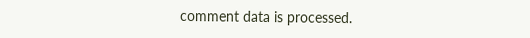comment data is processed.